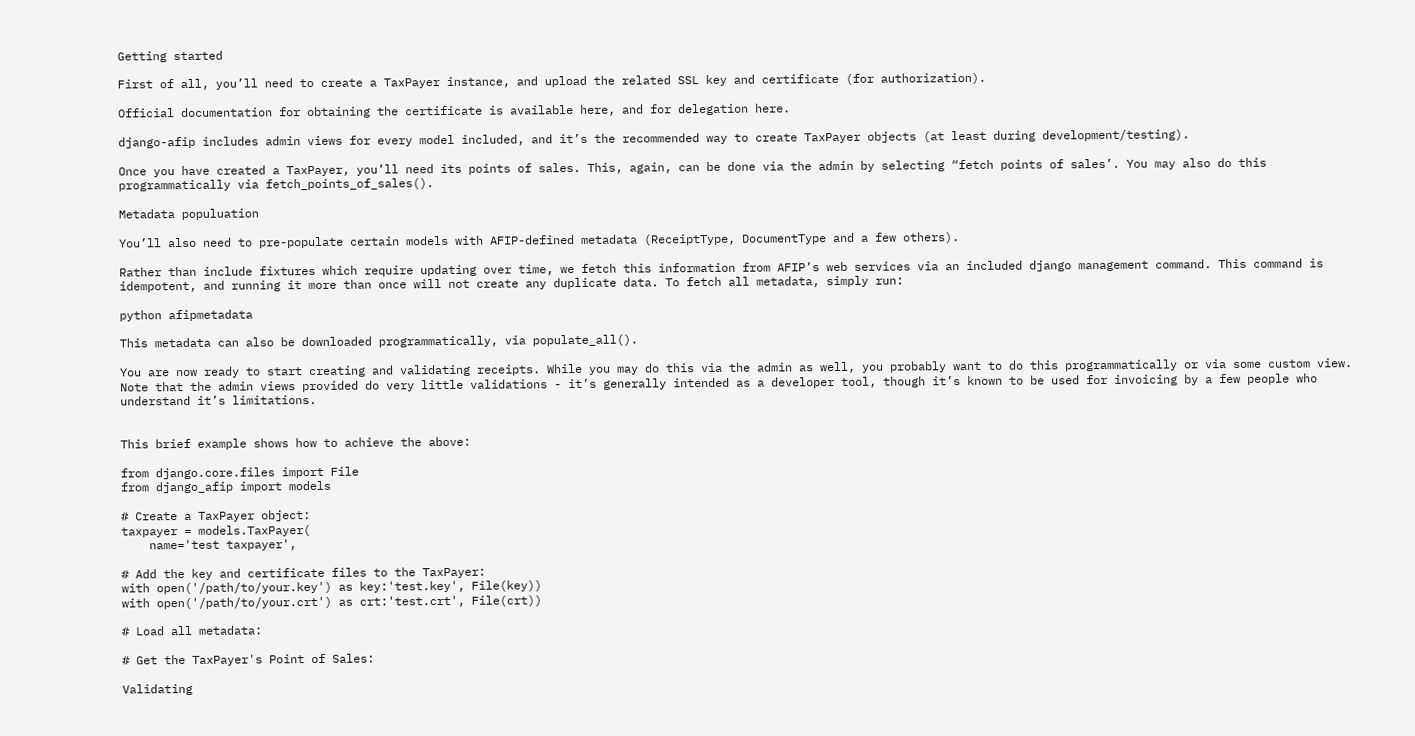Getting started

First of all, you’ll need to create a TaxPayer instance, and upload the related SSL key and certificate (for authorization).

Official documentation for obtaining the certificate is available here, and for delegation here.

django-afip includes admin views for every model included, and it’s the recommended way to create TaxPayer objects (at least during development/testing).

Once you have created a TaxPayer, you’ll need its points of sales. This, again, can be done via the admin by selecting “fetch points of sales’. You may also do this programmatically via fetch_points_of_sales().

Metadata populuation

You’ll also need to pre-populate certain models with AFIP-defined metadata (ReceiptType, DocumentType and a few others).

Rather than include fixtures which require updating over time, we fetch this information from AFIP’s web services via an included django management command. This command is idempotent, and running it more than once will not create any duplicate data. To fetch all metadata, simply run:

python afipmetadata

This metadata can also be downloaded programmatically, via populate_all().

You are now ready to start creating and validating receipts. While you may do this via the admin as well, you probably want to do this programmatically or via some custom view. Note that the admin views provided do very little validations - it’s generally intended as a developer tool, though it’s known to be used for invoicing by a few people who understand it’s limitations.


This brief example shows how to achieve the above:

from django.core.files import File
from django_afip import models

# Create a TaxPayer object:
taxpayer = models.TaxPayer(
    name='test taxpayer',

# Add the key and certificate files to the TaxPayer:
with open('/path/to/your.key') as key:'test.key', File(key))
with open('/path/to/your.crt') as crt:'test.crt', File(crt))

# Load all metadata:

# Get the TaxPayer's Point of Sales:

Validating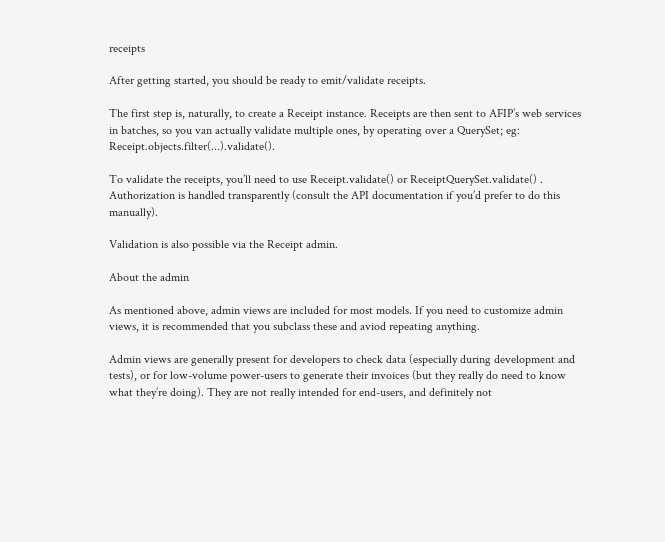receipts

After getting started, you should be ready to emit/validate receipts.

The first step is, naturally, to create a Receipt instance. Receipts are then sent to AFIP’s web services in batches, so you van actually validate multiple ones, by operating over a QuerySet; eg: Receipt.objects.filter(...).validate().

To validate the receipts, you’ll need to use Receipt.validate() or ReceiptQuerySet.validate() . Authorization is handled transparently (consult the API documentation if you’d prefer to do this manually).

Validation is also possible via the Receipt admin.

About the admin

As mentioned above, admin views are included for most models. If you need to customize admin views, it is recommended that you subclass these and aviod repeating anything.

Admin views are generally present for developers to check data (especially during development and tests), or for low-volume power-users to generate their invoices (but they really do need to know what they’re doing). They are not really intended for end-users, and definitely not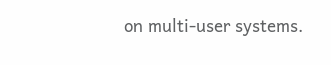on multi-user systems.